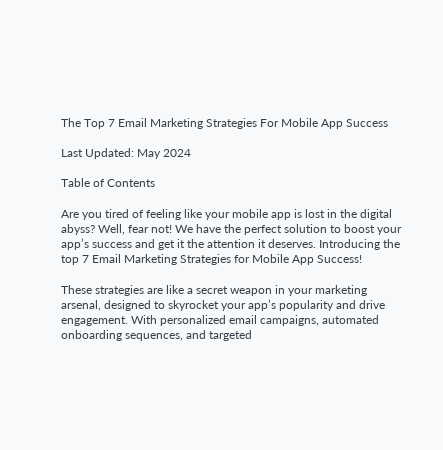The Top 7 Email Marketing Strategies For Mobile App Success

Last Updated: May 2024

Table of Contents

Are you tired of feeling like your mobile app is lost in the digital abyss? Well, fear not! We have the perfect solution to boost your app’s success and get it the attention it deserves. Introducing the top 7 Email Marketing Strategies for Mobile App Success!

These strategies are like a secret weapon in your marketing arsenal, designed to skyrocket your app’s popularity and drive engagement. With personalized email campaigns, automated onboarding sequences, and targeted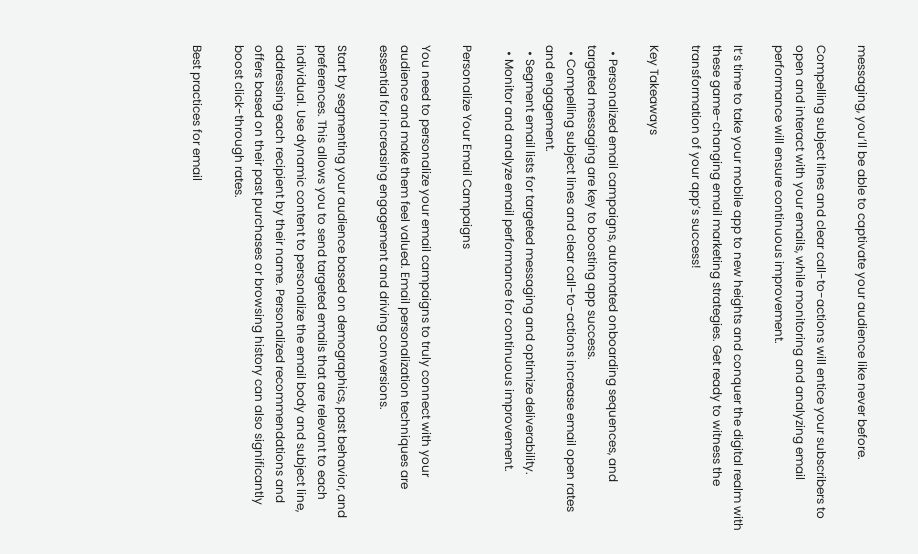messaging, you’ll be able to captivate your audience like never before.

Compelling subject lines and clear call-to-actions will entice your subscribers to open and interact with your emails, while monitoring and analyzing email performance will ensure continuous improvement.

It’s time to take your mobile app to new heights and conquer the digital realm with these game-changing email marketing strategies. Get ready to witness the transformation of your app’s success!

Key Takeaways

  • Personalized email campaigns, automated onboarding sequences, and targeted messaging are key to boosting app success.
  • Compelling subject lines and clear call-to-actions increase email open rates and engagement.
  • Segment email lists for targeted messaging and optimize deliverability.
  • Monitor and analyze email performance for continuous improvement.

Personalize Your Email Campaigns

You need to personalize your email campaigns to truly connect with your audience and make them feel valued. Email personalization techniques are essential for increasing engagement and driving conversions.

Start by segmenting your audience based on demographics, past behavior, and preferences. This allows you to send targeted emails that are relevant to each individual. Use dynamic content to personalize the email body and subject line, addressing each recipient by their name. Personalized recommendations and offers based on their past purchases or browsing history can also significantly boost click-through rates.

Best practices for email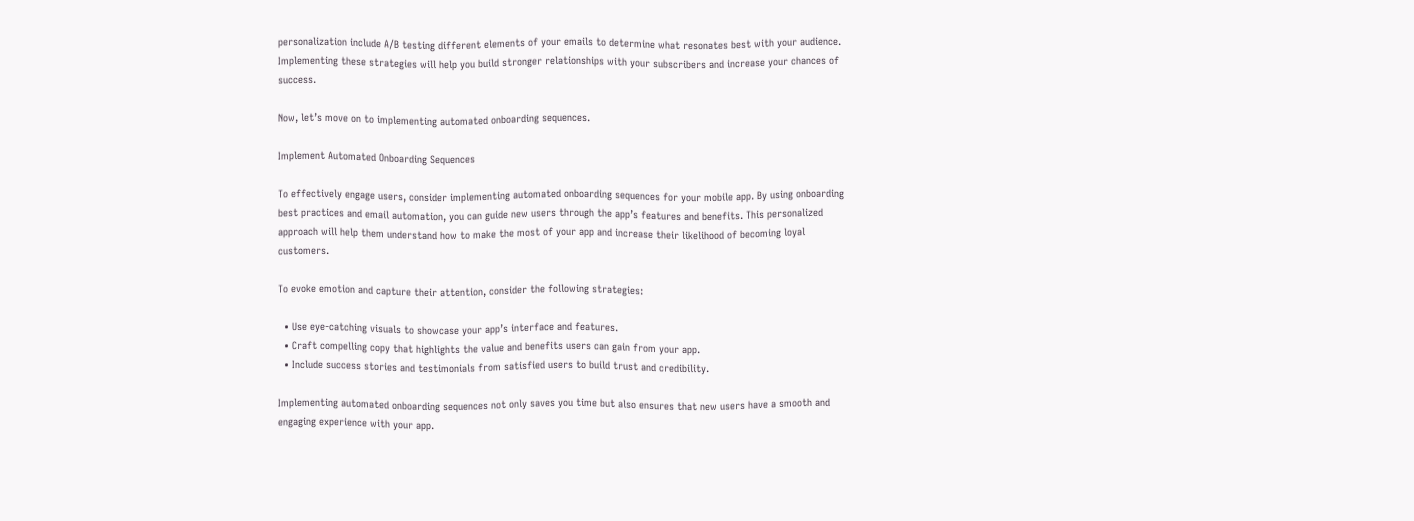personalization include A/B testing different elements of your emails to determine what resonates best with your audience. Implementing these strategies will help you build stronger relationships with your subscribers and increase your chances of success.

Now, let’s move on to implementing automated onboarding sequences.

Implement Automated Onboarding Sequences

To effectively engage users, consider implementing automated onboarding sequences for your mobile app. By using onboarding best practices and email automation, you can guide new users through the app’s features and benefits. This personalized approach will help them understand how to make the most of your app and increase their likelihood of becoming loyal customers.

To evoke emotion and capture their attention, consider the following strategies:

  • Use eye-catching visuals to showcase your app’s interface and features.
  • Craft compelling copy that highlights the value and benefits users can gain from your app.
  • Include success stories and testimonials from satisfied users to build trust and credibility.

Implementing automated onboarding sequences not only saves you time but also ensures that new users have a smooth and engaging experience with your app.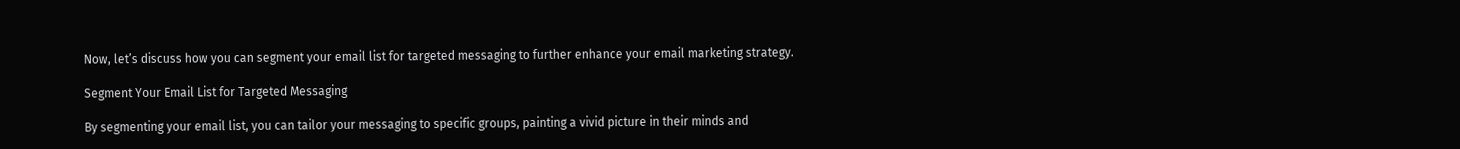Now, let’s discuss how you can segment your email list for targeted messaging to further enhance your email marketing strategy.

Segment Your Email List for Targeted Messaging

By segmenting your email list, you can tailor your messaging to specific groups, painting a vivid picture in their minds and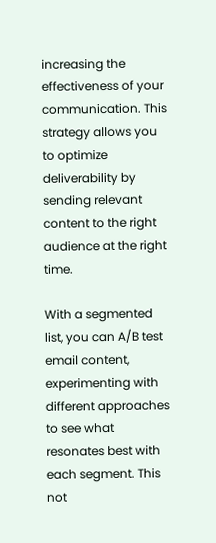increasing the effectiveness of your communication. This strategy allows you to optimize deliverability by sending relevant content to the right audience at the right time.

With a segmented list, you can A/B test email content, experimenting with different approaches to see what resonates best with each segment. This not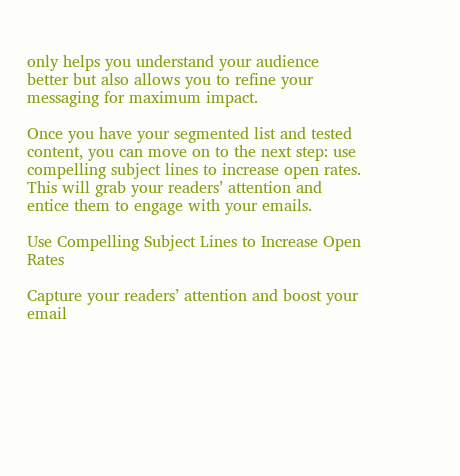only helps you understand your audience better but also allows you to refine your messaging for maximum impact.

Once you have your segmented list and tested content, you can move on to the next step: use compelling subject lines to increase open rates. This will grab your readers’ attention and entice them to engage with your emails.

Use Compelling Subject Lines to Increase Open Rates

Capture your readers’ attention and boost your email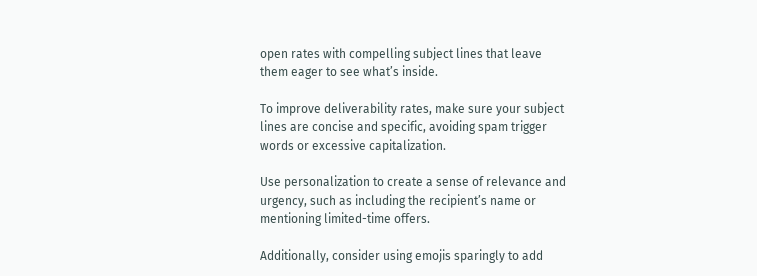open rates with compelling subject lines that leave them eager to see what’s inside.

To improve deliverability rates, make sure your subject lines are concise and specific, avoiding spam trigger words or excessive capitalization.

Use personalization to create a sense of relevance and urgency, such as including the recipient’s name or mentioning limited-time offers.

Additionally, consider using emojis sparingly to add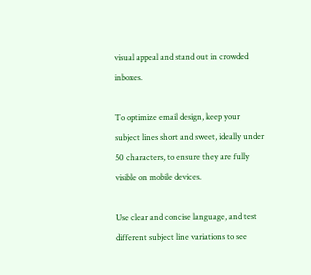visual appeal and stand out in crowded inboxes.

To optimize email design, keep your subject lines short and sweet, ideally under 50 characters, to ensure they are fully visible on mobile devices.

Use clear and concise language, and test different subject line variations to see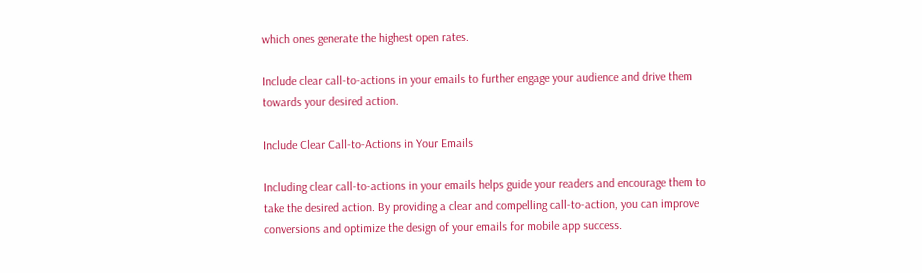which ones generate the highest open rates.

Include clear call-to-actions in your emails to further engage your audience and drive them towards your desired action.

Include Clear Call-to-Actions in Your Emails

Including clear call-to-actions in your emails helps guide your readers and encourage them to take the desired action. By providing a clear and compelling call-to-action, you can improve conversions and optimize the design of your emails for mobile app success.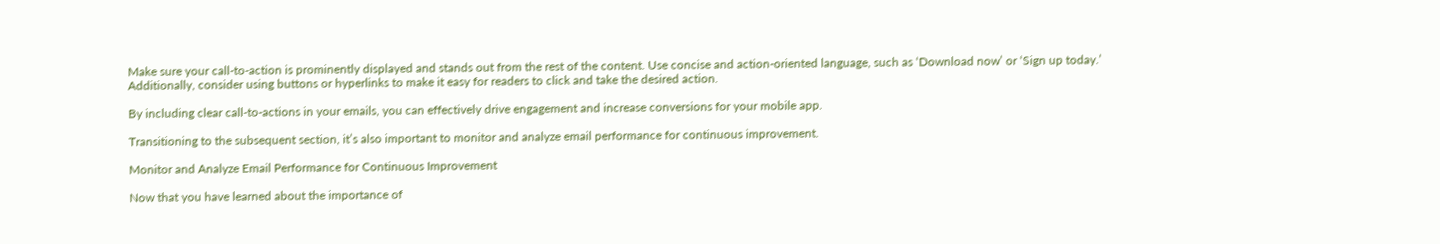Make sure your call-to-action is prominently displayed and stands out from the rest of the content. Use concise and action-oriented language, such as ‘Download now’ or ‘Sign up today.’ Additionally, consider using buttons or hyperlinks to make it easy for readers to click and take the desired action.

By including clear call-to-actions in your emails, you can effectively drive engagement and increase conversions for your mobile app.

Transitioning to the subsequent section, it’s also important to monitor and analyze email performance for continuous improvement.

Monitor and Analyze Email Performance for Continuous Improvement

Now that you have learned about the importance of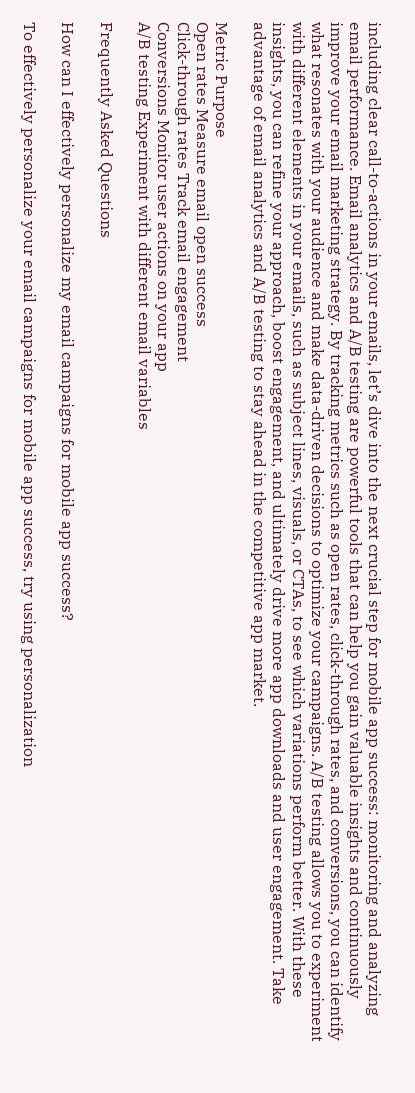including clear call-to-actions in your emails, let’s dive into the next crucial step for mobile app success: monitoring and analyzing email performance. Email analytics and A/B testing are powerful tools that can help you gain valuable insights and continuously improve your email marketing strategy. By tracking metrics such as open rates, click-through rates, and conversions, you can identify what resonates with your audience and make data-driven decisions to optimize your campaigns. A/B testing allows you to experiment with different elements in your emails, such as subject lines, visuals, or CTAs, to see which variations perform better. With these insights, you can refine your approach, boost engagement, and ultimately drive more app downloads and user engagement. Take advantage of email analytics and A/B testing to stay ahead in the competitive app market.

Metric Purpose
Open rates Measure email open success
Click-through rates Track email engagement
Conversions Monitor user actions on your app
A/B testing Experiment with different email variables

Frequently Asked Questions

How can I effectively personalize my email campaigns for mobile app success?

To effectively personalize your email campaigns for mobile app success, try using personalization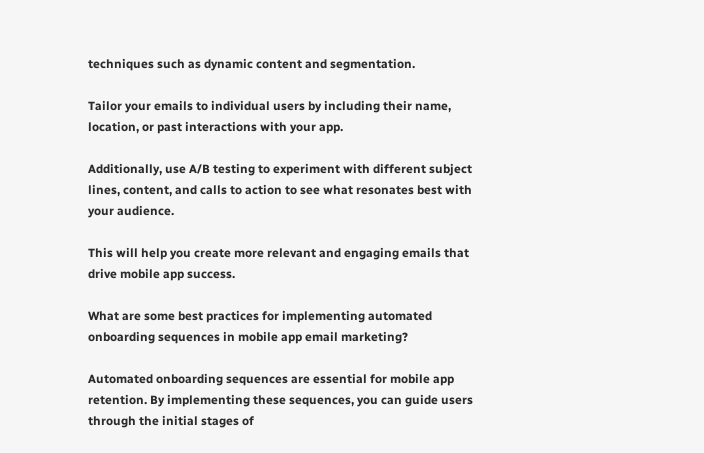techniques such as dynamic content and segmentation.

Tailor your emails to individual users by including their name, location, or past interactions with your app.

Additionally, use A/B testing to experiment with different subject lines, content, and calls to action to see what resonates best with your audience.

This will help you create more relevant and engaging emails that drive mobile app success.

What are some best practices for implementing automated onboarding sequences in mobile app email marketing?

Automated onboarding sequences are essential for mobile app retention. By implementing these sequences, you can guide users through the initial stages of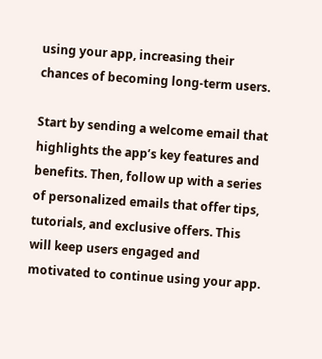using your app, increasing their chances of becoming long-term users.

Start by sending a welcome email that highlights the app’s key features and benefits. Then, follow up with a series of personalized emails that offer tips, tutorials, and exclusive offers. This will keep users engaged and motivated to continue using your app.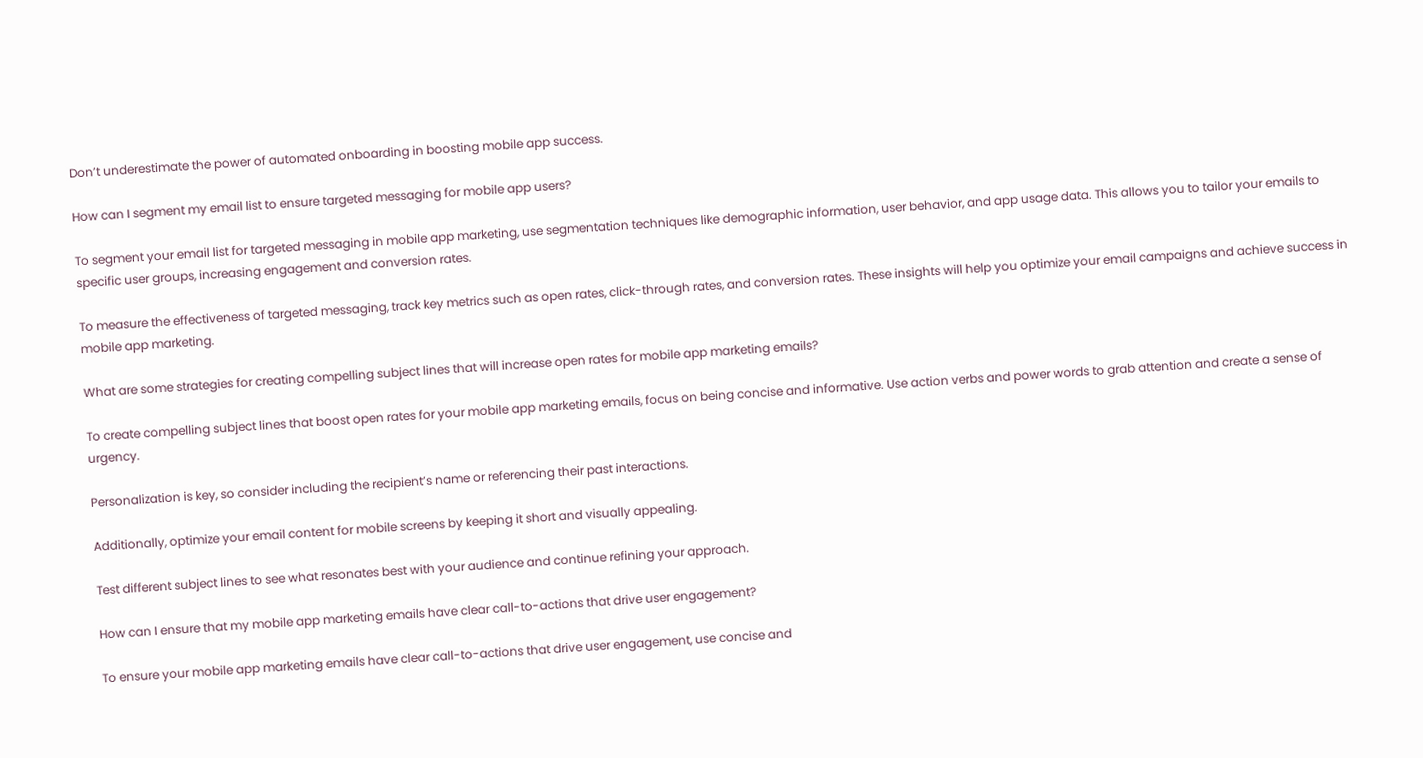Don’t underestimate the power of automated onboarding in boosting mobile app success.

How can I segment my email list to ensure targeted messaging for mobile app users?

To segment your email list for targeted messaging in mobile app marketing, use segmentation techniques like demographic information, user behavior, and app usage data. This allows you to tailor your emails to specific user groups, increasing engagement and conversion rates.

To measure the effectiveness of targeted messaging, track key metrics such as open rates, click-through rates, and conversion rates. These insights will help you optimize your email campaigns and achieve success in mobile app marketing.

What are some strategies for creating compelling subject lines that will increase open rates for mobile app marketing emails?

To create compelling subject lines that boost open rates for your mobile app marketing emails, focus on being concise and informative. Use action verbs and power words to grab attention and create a sense of urgency.

Personalization is key, so consider including the recipient’s name or referencing their past interactions.

Additionally, optimize your email content for mobile screens by keeping it short and visually appealing.

Test different subject lines to see what resonates best with your audience and continue refining your approach.

How can I ensure that my mobile app marketing emails have clear call-to-actions that drive user engagement?

To ensure your mobile app marketing emails have clear call-to-actions that drive user engagement, use concise and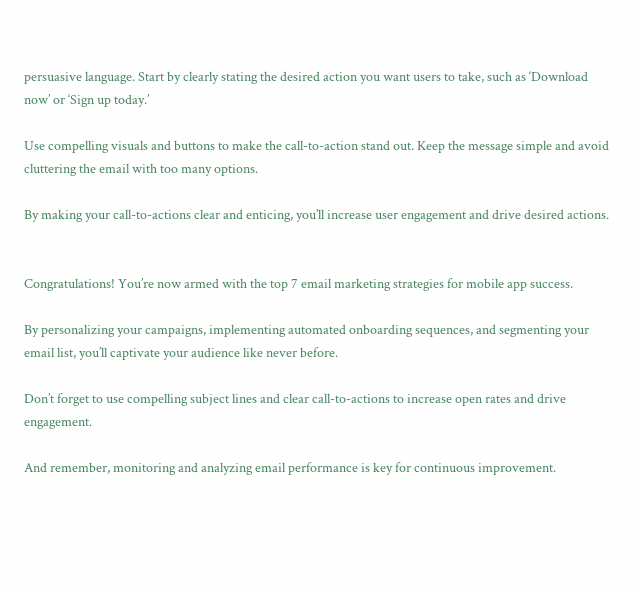persuasive language. Start by clearly stating the desired action you want users to take, such as ‘Download now’ or ‘Sign up today.’

Use compelling visuals and buttons to make the call-to-action stand out. Keep the message simple and avoid cluttering the email with too many options.

By making your call-to-actions clear and enticing, you’ll increase user engagement and drive desired actions.


Congratulations! You’re now armed with the top 7 email marketing strategies for mobile app success.

By personalizing your campaigns, implementing automated onboarding sequences, and segmenting your email list, you’ll captivate your audience like never before.

Don’t forget to use compelling subject lines and clear call-to-actions to increase open rates and drive engagement.

And remember, monitoring and analyzing email performance is key for continuous improvement.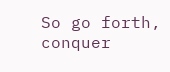So go forth, conquer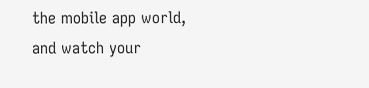the mobile app world, and watch your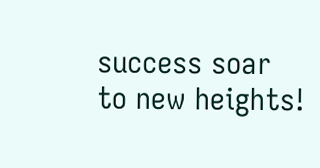success soar to new heights!